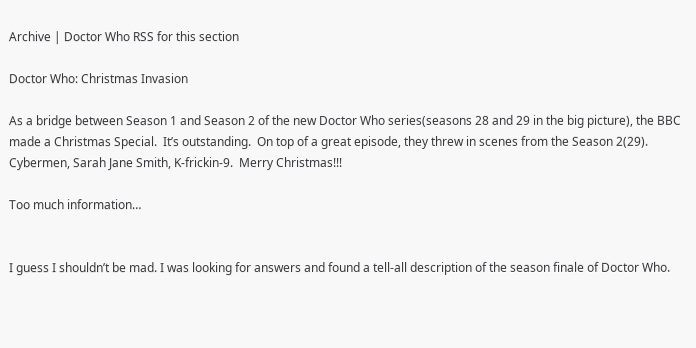Archive | Doctor Who RSS for this section

Doctor Who: Christmas Invasion

As a bridge between Season 1 and Season 2 of the new Doctor Who series(seasons 28 and 29 in the big picture), the BBC made a Christmas Special.  It’s outstanding.  On top of a great episode, they threw in scenes from the Season 2(29).  Cybermen, Sarah Jane Smith, K-frickin-9.  Merry Christmas!!!

Too much information…


I guess I shouldn’t be mad. I was looking for answers and found a tell-all description of the season finale of Doctor Who.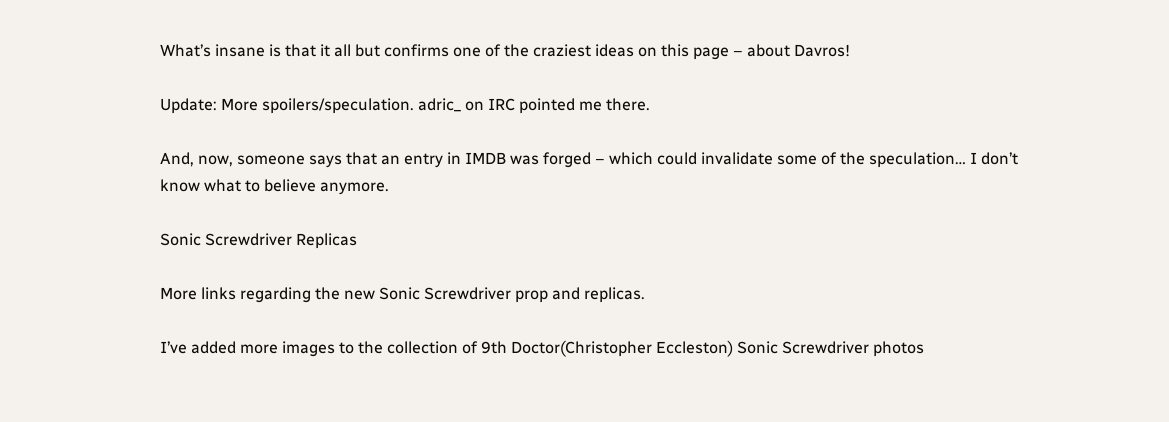What’s insane is that it all but confirms one of the craziest ideas on this page – about Davros!

Update: More spoilers/speculation. adric_ on IRC pointed me there.

And, now, someone says that an entry in IMDB was forged – which could invalidate some of the speculation… I don’t know what to believe anymore.

Sonic Screwdriver Replicas

More links regarding the new Sonic Screwdriver prop and replicas.

I’ve added more images to the collection of 9th Doctor(Christopher Eccleston) Sonic Screwdriver photos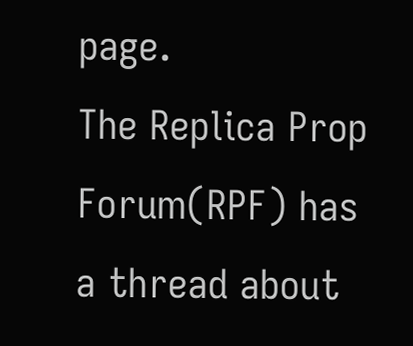page.
The Replica Prop Forum(RPF) has a thread about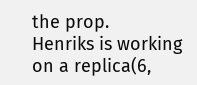the prop.
Henriks is working on a replica(6,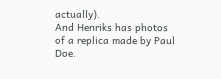actually).
And Henriks has photos of a replica made by Paul Doe.